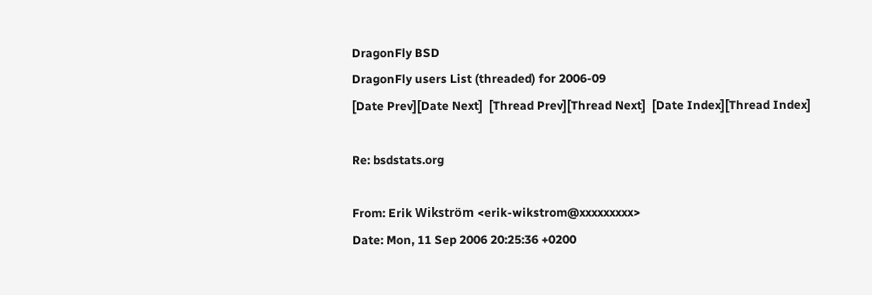DragonFly BSD
DragonFly users List (threaded) for 2006-09
[Date Prev][Date Next]  [Thread Prev][Thread Next]  [Date Index][Thread Index]

Re: bsdstats.org

From: Erik Wikström <erik-wikstrom@xxxxxxxxx>
Date: Mon, 11 Sep 2006 20:25:36 +0200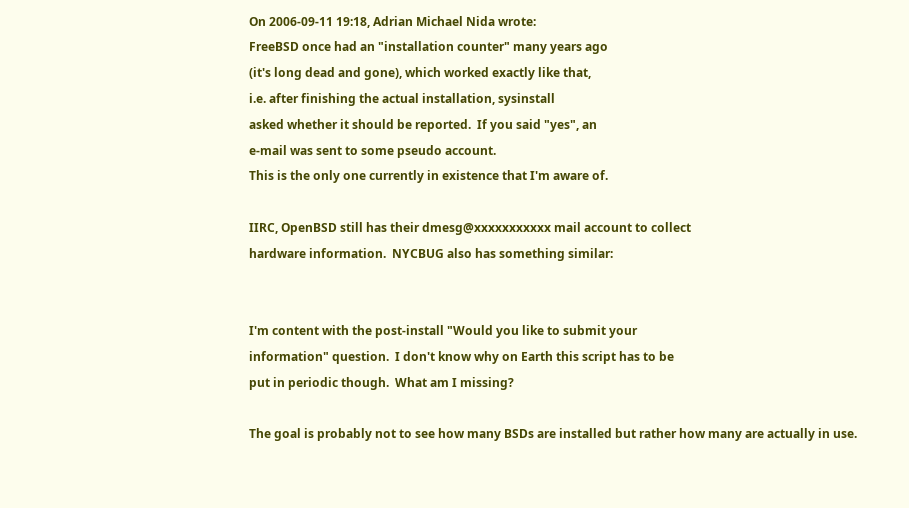On 2006-09-11 19:18, Adrian Michael Nida wrote:
FreeBSD once had an "installation counter" many years ago
(it's long dead and gone), which worked exactly like that,
i.e. after finishing the actual installation, sysinstall
asked whether it should be reported.  If you said "yes", an
e-mail was sent to some pseudo account.
This is the only one currently in existence that I'm aware of.

IIRC, OpenBSD still has their dmesg@xxxxxxxxxxx mail account to collect
hardware information.  NYCBUG also has something similar:


I'm content with the post-install "Would you like to submit your
information" question.  I don't know why on Earth this script has to be
put in periodic though.  What am I missing?

The goal is probably not to see how many BSDs are installed but rather how many are actually in use.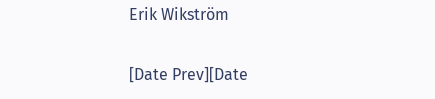Erik Wikström

[Date Prev][Date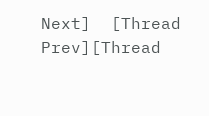Next]  [Thread Prev][Thread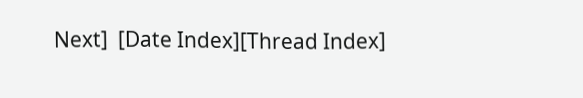Next]  [Date Index][Thread Index]